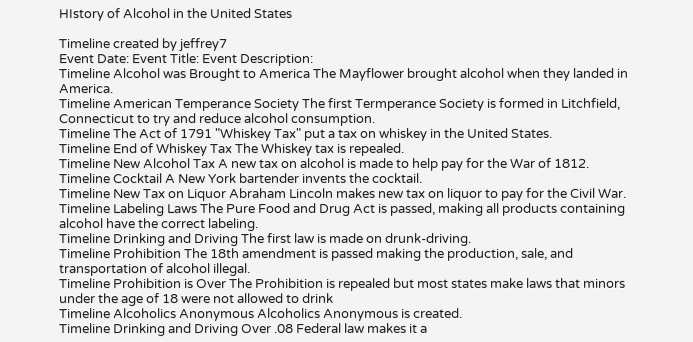HIstory of Alcohol in the United States

Timeline created by jeffrey7
Event Date: Event Title: Event Description:
Timeline Alcohol was Brought to America The Mayflower brought alcohol when they landed in America.
Timeline American Temperance Society The first Termperance Society is formed in Litchfield, Connecticut to try and reduce alcohol consumption.
Timeline The Act of 1791 "Whiskey Tax" put a tax on whiskey in the United States.
Timeline End of Whiskey Tax The Whiskey tax is repealed.
Timeline New Alcohol Tax A new tax on alcohol is made to help pay for the War of 1812.
Timeline Cocktail A New York bartender invents the cocktail.
Timeline New Tax on Liquor Abraham Lincoln makes new tax on liquor to pay for the Civil War.
Timeline Labeling Laws The Pure Food and Drug Act is passed, making all products containing alcohol have the correct labeling.
Timeline Drinking and Driving The first law is made on drunk-driving.
Timeline Prohibition The 18th amendment is passed making the production, sale, and transportation of alcohol illegal.
Timeline Prohibition is Over The Prohibition is repealed but most states make laws that minors under the age of 18 were not allowed to drink
Timeline Alcoholics Anonymous Alcoholics Anonymous is created.
Timeline Drinking and Driving Over .08 Federal law makes it a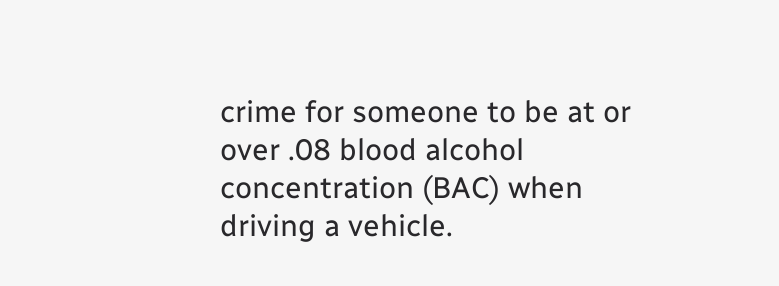crime for someone to be at or over .08 blood alcohol concentration (BAC) when driving a vehicle.